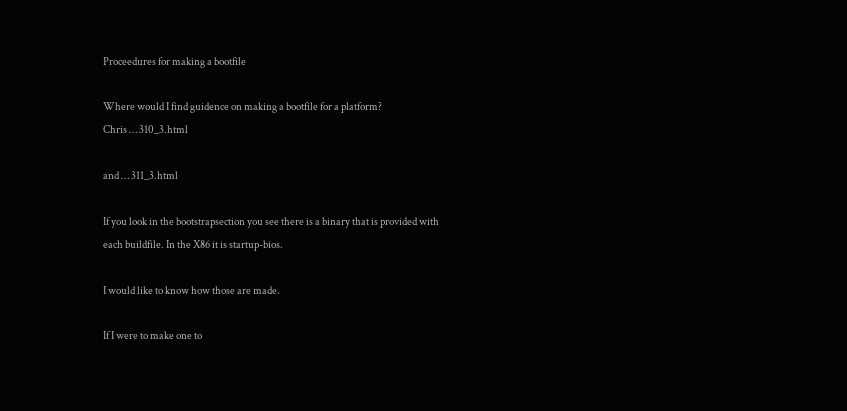Proceedures for making a bootfile

Where would I find guidence on making a bootfile for a platform?
Chris … 310_3.html

and … 311_3.html

If you look in the bootstrapsection you see there is a binary that is provided with
each buildfile. In the X86 it is startup-bios.

I would like to know how those are made.

If I were to make one to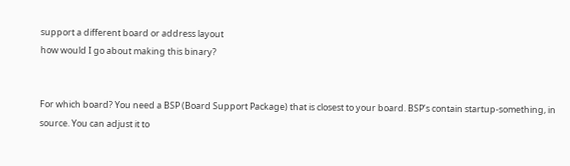support a different board or address layout
how would I go about making this binary?


For which board? You need a BSP (Board Support Package) that is closest to your board. BSP’s contain startup-something, in source. You can adjust it to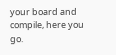your board and compile, here you go.